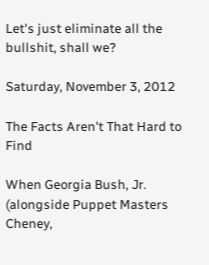Let's just eliminate all the bullshit, shall we?

Saturday, November 3, 2012

The Facts Aren't That Hard to Find

When Georgia Bush, Jr. (alongside Puppet Masters Cheney,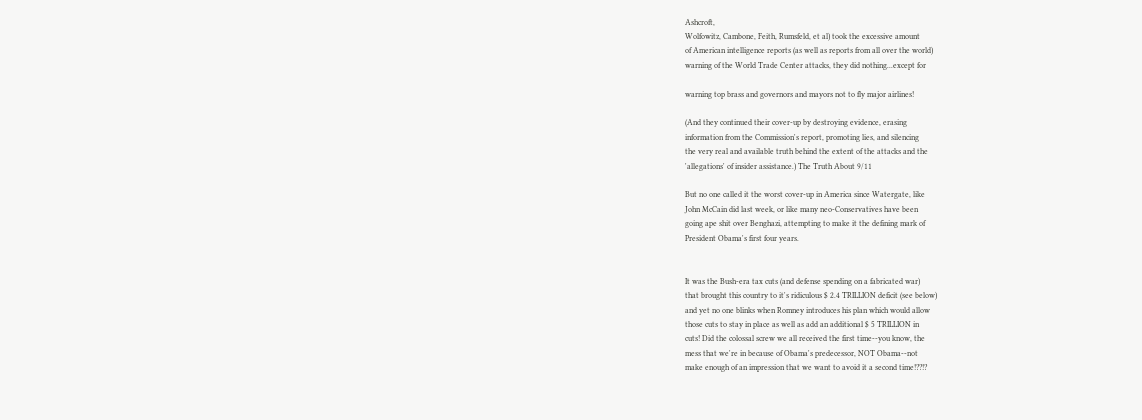Ashcroft,
Wolfowitz, Cambone, Feith, Rumsfeld, et al) took the excessive amount
of American intelligence reports (as well as reports from all over the world)
warning of the World Trade Center attacks, they did nothing...except for

warning top brass and governors and mayors not to fly major airlines!

(And they continued their cover-up by destroying evidence, erasing
information from the Commission's report, promoting lies, and silencing
the very real and available truth behind the extent of the attacks and the
'allegations' of insider assistance.) The Truth About 9/11

But no one called it the worst cover-up in America since Watergate, like
John McCain did last week, or like many neo-Conservatives have been
going ape shit over Benghazi, attempting to make it the defining mark of
President Obama's first four years.


It was the Bush-era tax cuts (and defense spending on a fabricated war)
that brought this country to it's ridiculous $ 2.4 TRILLION deficit (see below)
and yet no one blinks when Romney introduces his plan which would allow
those cuts to stay in place as well as add an additional $ 5 TRILLION in
cuts! Did the colossal screw we all received the first time--you know, the
mess that we're in because of Obama's predecessor, NOT Obama--not
make enough of an impression that we want to avoid it a second time!??!?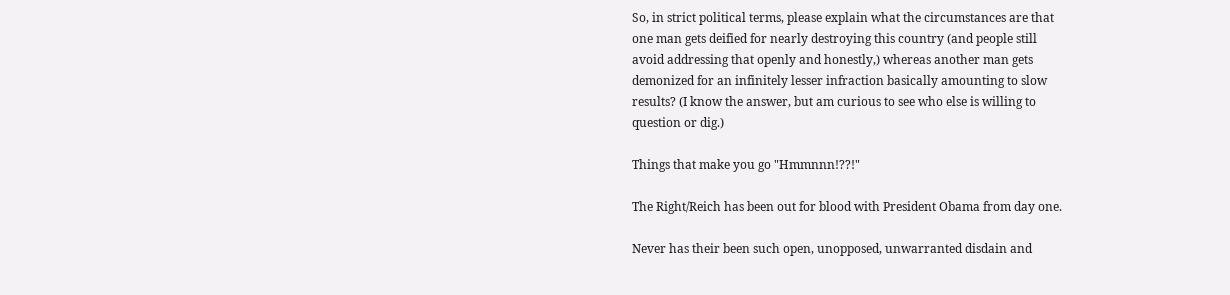So, in strict political terms, please explain what the circumstances are that
one man gets deified for nearly destroying this country (and people still
avoid addressing that openly and honestly,) whereas another man gets
demonized for an infinitely lesser infraction basically amounting to slow
results? (I know the answer, but am curious to see who else is willing to
question or dig.)

Things that make you go "Hmmnnn!??!"

The Right/Reich has been out for blood with President Obama from day one.

Never has their been such open, unopposed, unwarranted disdain and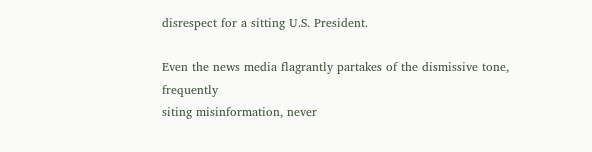disrespect for a sitting U.S. President.

Even the news media flagrantly partakes of the dismissive tone, frequently
siting misinformation, never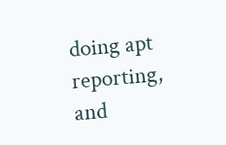doing apt reporting, and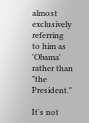almost exclusively referring
to him as 'Obama' rather than "the President."

It's not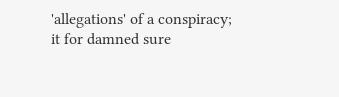'allegations' of a conspiracy; it for damned sure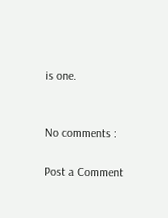is one.


No comments :

Post a Comment